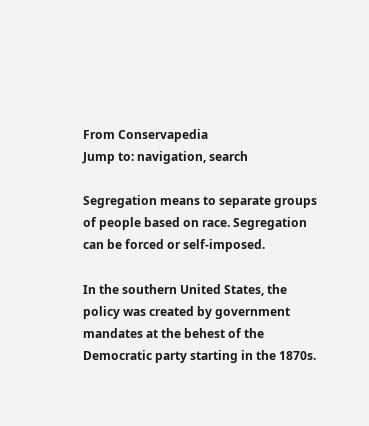From Conservapedia
Jump to: navigation, search

Segregation means to separate groups of people based on race. Segregation can be forced or self-imposed.

In the southern United States, the policy was created by government mandates at the behest of the Democratic party starting in the 1870s.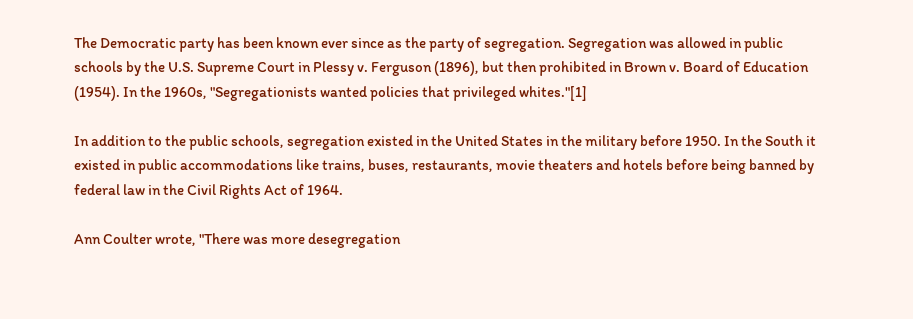The Democratic party has been known ever since as the party of segregation. Segregation was allowed in public schools by the U.S. Supreme Court in Plessy v. Ferguson (1896), but then prohibited in Brown v. Board of Education (1954). In the 1960s, "Segregationists wanted policies that privileged whites."[1]

In addition to the public schools, segregation existed in the United States in the military before 1950. In the South it existed in public accommodations like trains, buses, restaurants, movie theaters and hotels before being banned by federal law in the Civil Rights Act of 1964.

Ann Coulter wrote, "There was more desegregation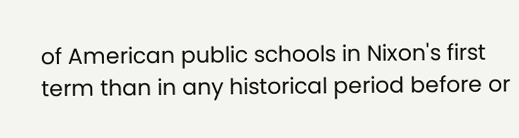of American public schools in Nixon's first term than in any historical period before or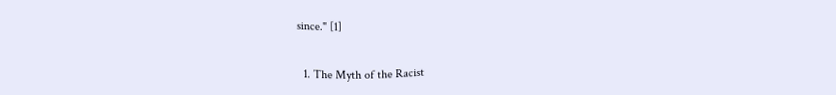since." [1]


  1. The Myth of the Racist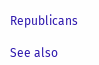Republicans

See also